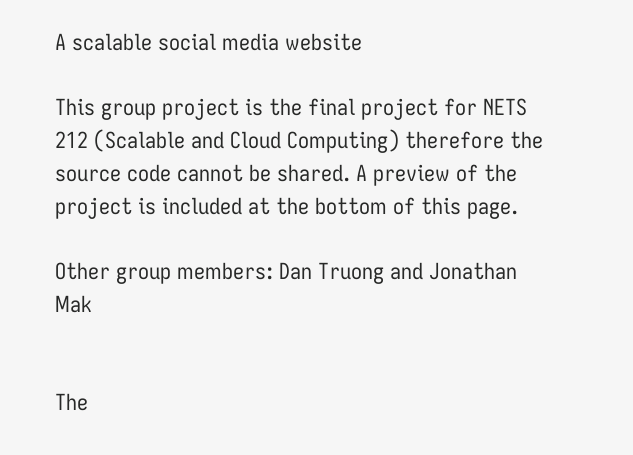A scalable social media website

This group project is the final project for NETS 212 (Scalable and Cloud Computing) therefore the source code cannot be shared. A preview of the project is included at the bottom of this page.

Other group members: Dan Truong and Jonathan Mak


The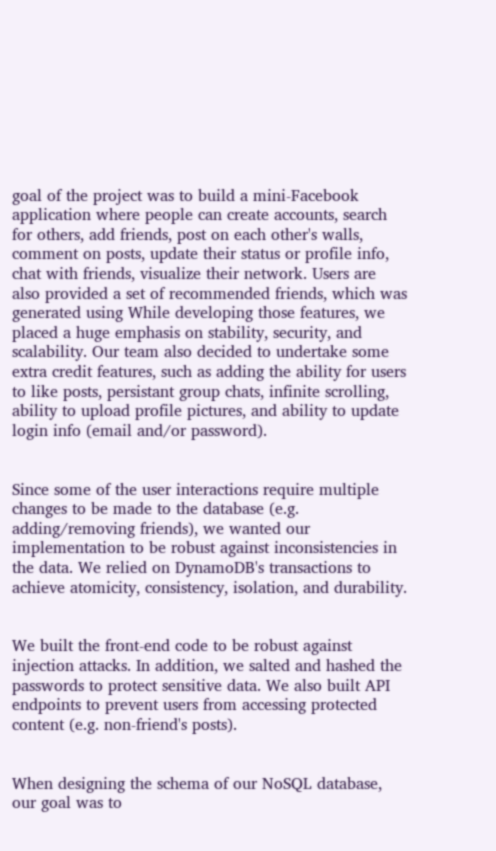goal of the project was to build a mini-Facebook application where people can create accounts, search for others, add friends, post on each other's walls, comment on posts, update their status or profile info, chat with friends, visualize their network. Users are also provided a set of recommended friends, which was generated using While developing those features, we placed a huge emphasis on stability, security, and scalability. Our team also decided to undertake some extra credit features, such as adding the ability for users to like posts, persistant group chats, infinite scrolling, ability to upload profile pictures, and ability to update login info (email and/or password).


Since some of the user interactions require multiple changes to be made to the database (e.g. adding/removing friends), we wanted our implementation to be robust against inconsistencies in the data. We relied on DynamoDB's transactions to achieve atomicity, consistency, isolation, and durability.


We built the front-end code to be robust against injection attacks. In addition, we salted and hashed the passwords to protect sensitive data. We also built API endpoints to prevent users from accessing protected content (e.g. non-friend's posts).


When designing the schema of our NoSQL database, our goal was to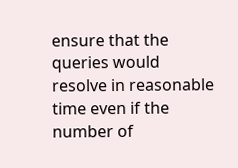ensure that the queries would resolve in reasonable time even if the number of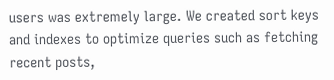users was extremely large. We created sort keys and indexes to optimize queries such as fetching recent posts,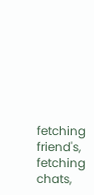fetching friend's, fetching chats,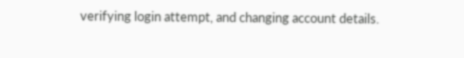verifying login attempt, and changing account details.